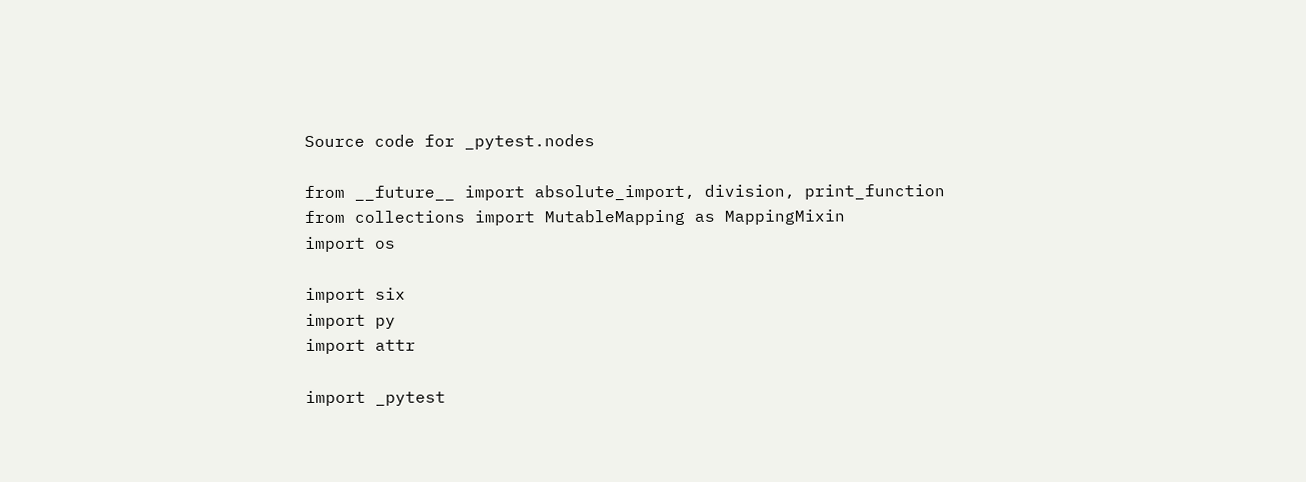Source code for _pytest.nodes

from __future__ import absolute_import, division, print_function
from collections import MutableMapping as MappingMixin
import os

import six
import py
import attr

import _pytest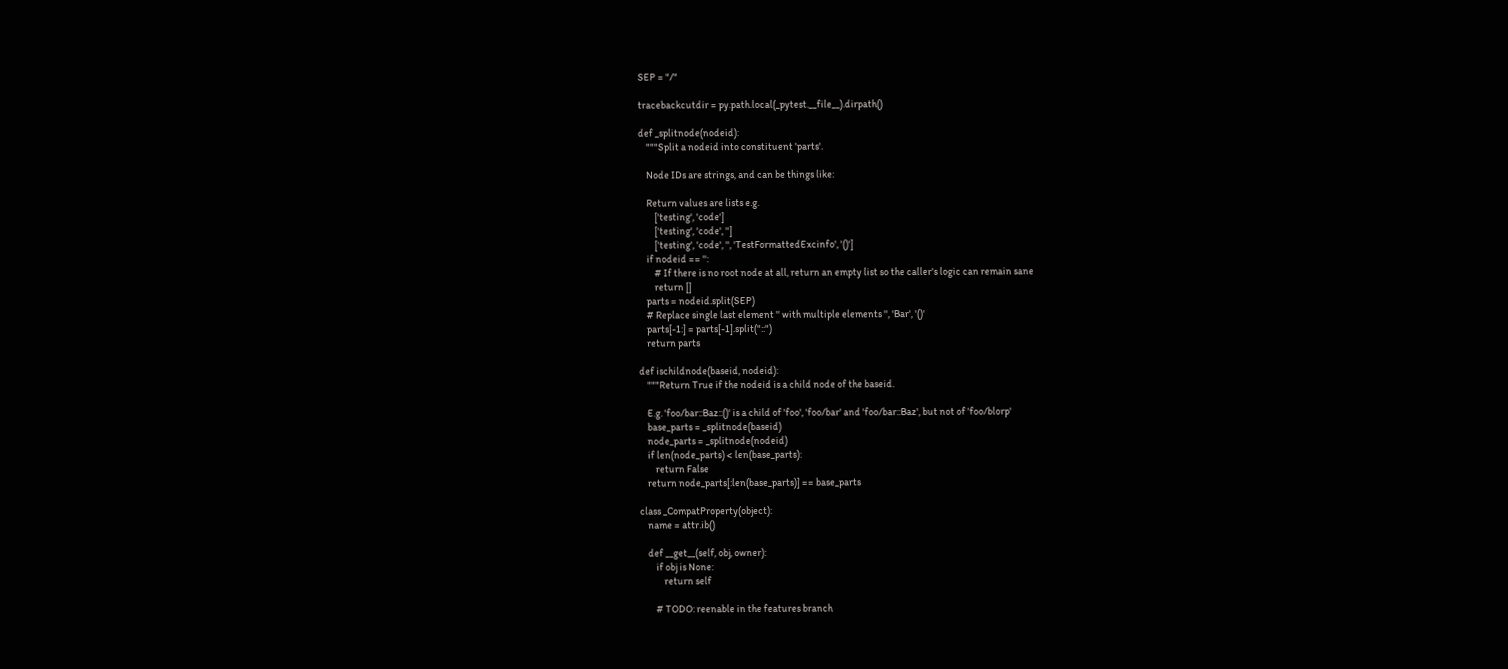SEP = "/"

tracebackcutdir = py.path.local(_pytest.__file__).dirpath()

def _splitnode(nodeid):
    """Split a nodeid into constituent 'parts'.

    Node IDs are strings, and can be things like:

    Return values are lists e.g.
        ['testing', 'code']
        ['testing', 'code', '']
        ['testing', 'code', '', 'TestFormattedExcinfo', '()']
    if nodeid == '':
        # If there is no root node at all, return an empty list so the caller's logic can remain sane
        return []
    parts = nodeid.split(SEP)
    # Replace single last element '' with multiple elements '', 'Bar', '()'
    parts[-1:] = parts[-1].split("::")
    return parts

def ischildnode(baseid, nodeid):
    """Return True if the nodeid is a child node of the baseid.

    E.g. 'foo/bar::Baz::()' is a child of 'foo', 'foo/bar' and 'foo/bar::Baz', but not of 'foo/blorp'
    base_parts = _splitnode(baseid)
    node_parts = _splitnode(nodeid)
    if len(node_parts) < len(base_parts):
        return False
    return node_parts[:len(base_parts)] == base_parts

class _CompatProperty(object):
    name = attr.ib()

    def __get__(self, obj, owner):
        if obj is None:
            return self

        # TODO: reenable in the features branch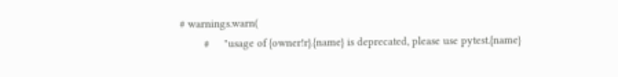# warnings.warn(
        #     "usage of {owner!r}.{name} is deprecated, please use pytest.{name}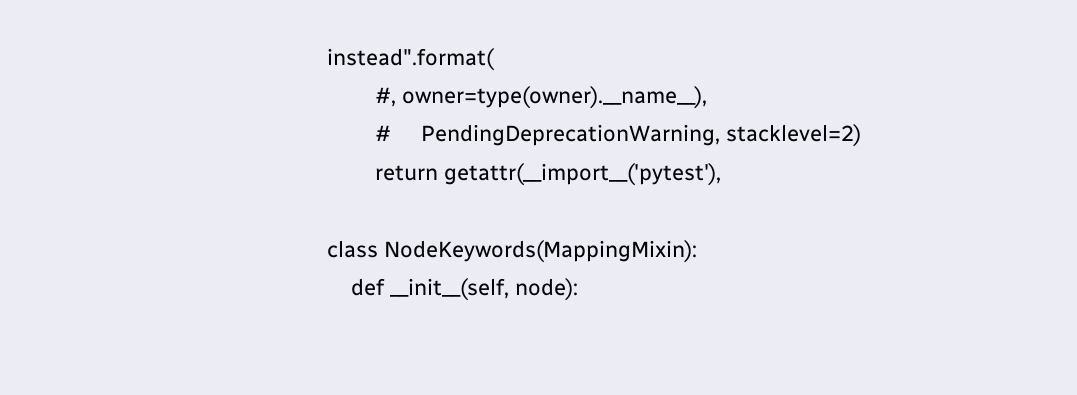instead".format(
        #, owner=type(owner).__name__),
        #     PendingDeprecationWarning, stacklevel=2)
        return getattr(__import__('pytest'),

class NodeKeywords(MappingMixin):
    def __init__(self, node):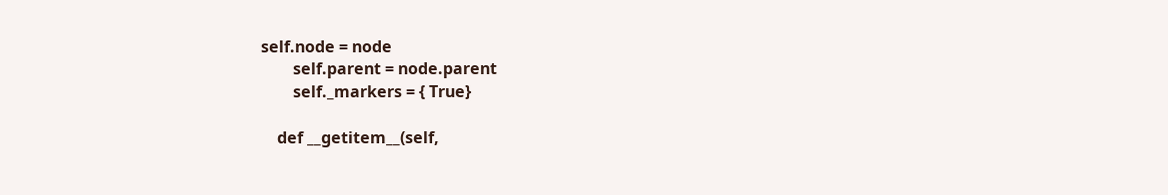self.node = node
        self.parent = node.parent
        self._markers = { True}

    def __getitem__(self,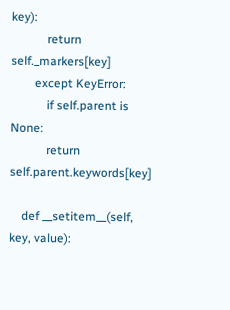key):
            return self._markers[key]
        except KeyError:
            if self.parent is None:
            return self.parent.keywords[key]

    def __setitem__(self, key, value):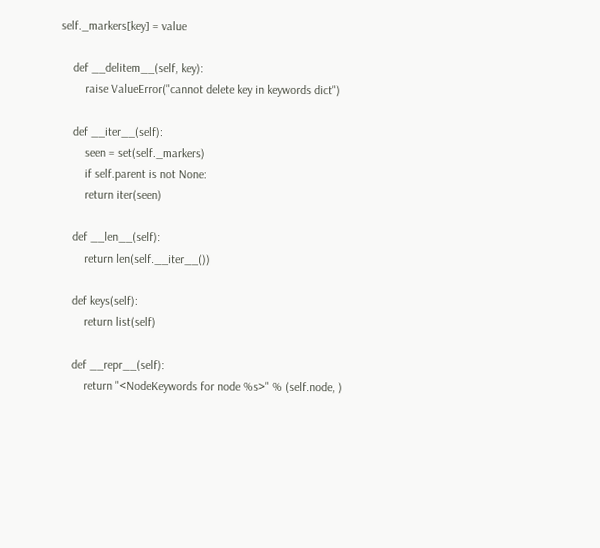self._markers[key] = value

    def __delitem__(self, key):
        raise ValueError("cannot delete key in keywords dict")

    def __iter__(self):
        seen = set(self._markers)
        if self.parent is not None:
        return iter(seen)

    def __len__(self):
        return len(self.__iter__())

    def keys(self):
        return list(self)

    def __repr__(self):
        return "<NodeKeywords for node %s>" % (self.node, )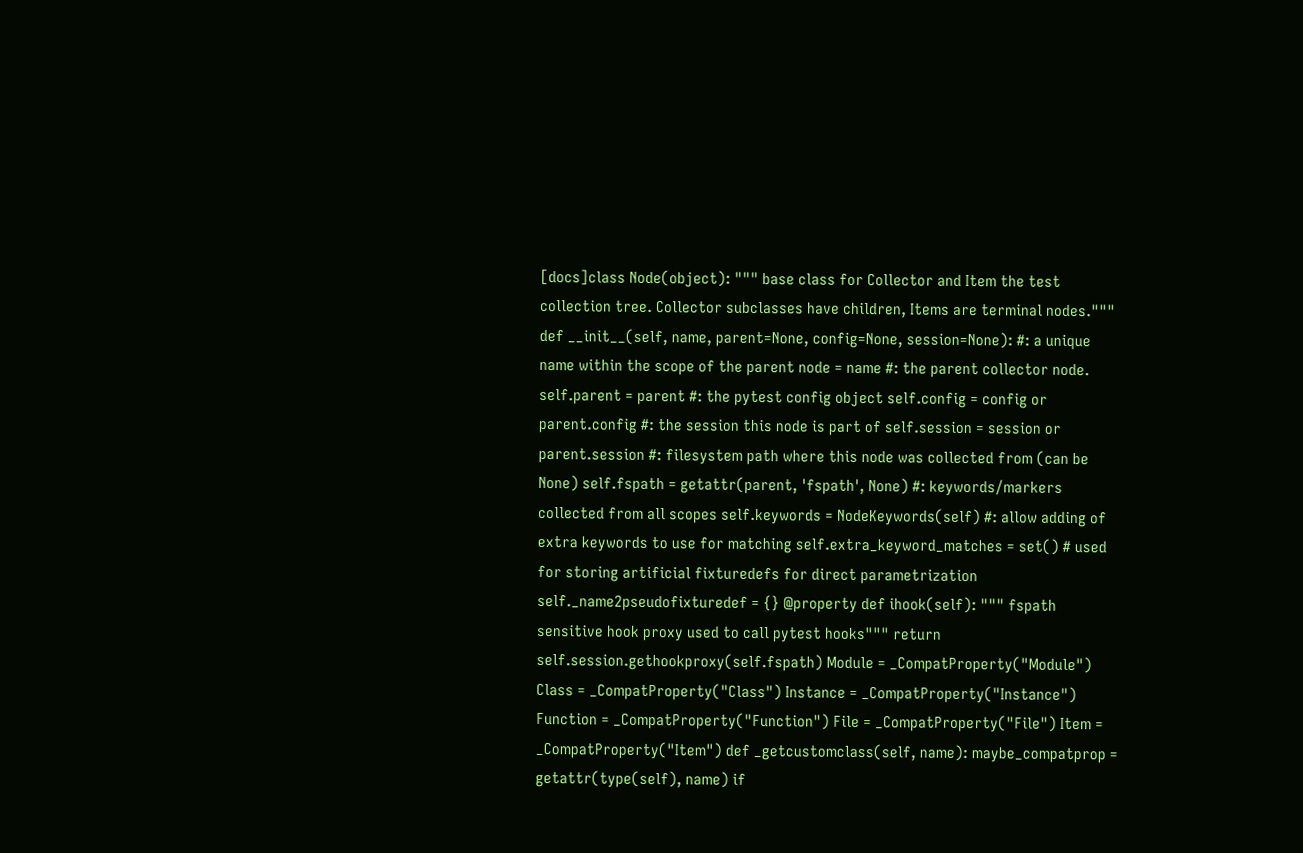[docs]class Node(object): """ base class for Collector and Item the test collection tree. Collector subclasses have children, Items are terminal nodes.""" def __init__(self, name, parent=None, config=None, session=None): #: a unique name within the scope of the parent node = name #: the parent collector node. self.parent = parent #: the pytest config object self.config = config or parent.config #: the session this node is part of self.session = session or parent.session #: filesystem path where this node was collected from (can be None) self.fspath = getattr(parent, 'fspath', None) #: keywords/markers collected from all scopes self.keywords = NodeKeywords(self) #: allow adding of extra keywords to use for matching self.extra_keyword_matches = set() # used for storing artificial fixturedefs for direct parametrization self._name2pseudofixturedef = {} @property def ihook(self): """ fspath sensitive hook proxy used to call pytest hooks""" return self.session.gethookproxy(self.fspath) Module = _CompatProperty("Module") Class = _CompatProperty("Class") Instance = _CompatProperty("Instance") Function = _CompatProperty("Function") File = _CompatProperty("File") Item = _CompatProperty("Item") def _getcustomclass(self, name): maybe_compatprop = getattr(type(self), name) if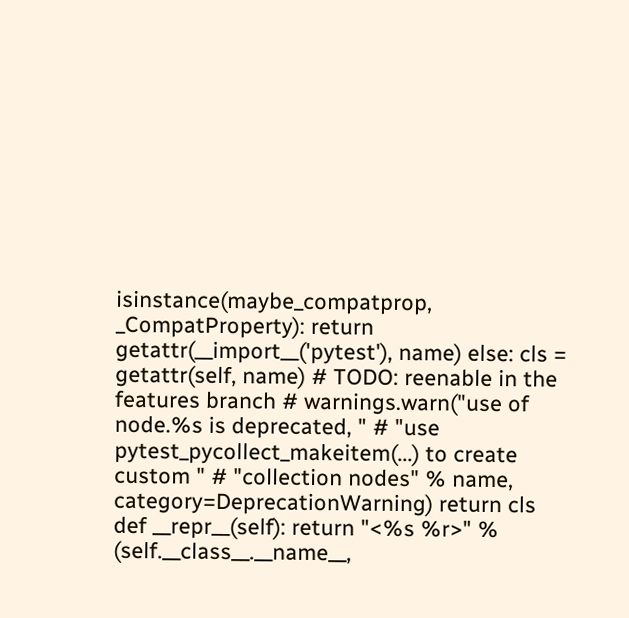isinstance(maybe_compatprop, _CompatProperty): return getattr(__import__('pytest'), name) else: cls = getattr(self, name) # TODO: reenable in the features branch # warnings.warn("use of node.%s is deprecated, " # "use pytest_pycollect_makeitem(...) to create custom " # "collection nodes" % name, category=DeprecationWarning) return cls def __repr__(self): return "<%s %r>" % (self.__class__.__name__,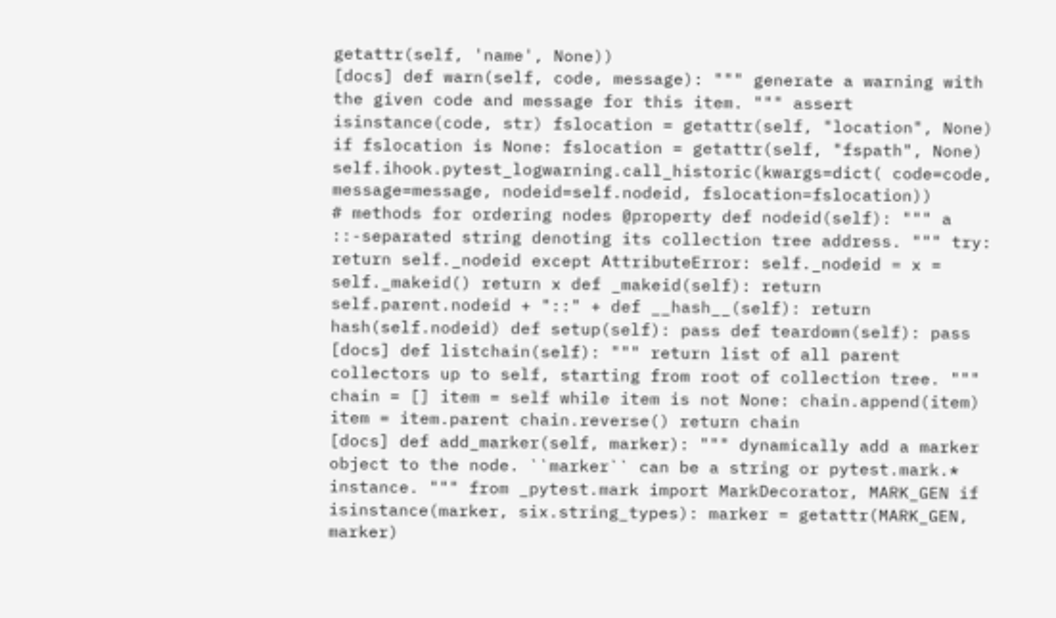getattr(self, 'name', None))
[docs] def warn(self, code, message): """ generate a warning with the given code and message for this item. """ assert isinstance(code, str) fslocation = getattr(self, "location", None) if fslocation is None: fslocation = getattr(self, "fspath", None) self.ihook.pytest_logwarning.call_historic(kwargs=dict( code=code, message=message, nodeid=self.nodeid, fslocation=fslocation))
# methods for ordering nodes @property def nodeid(self): """ a ::-separated string denoting its collection tree address. """ try: return self._nodeid except AttributeError: self._nodeid = x = self._makeid() return x def _makeid(self): return self.parent.nodeid + "::" + def __hash__(self): return hash(self.nodeid) def setup(self): pass def teardown(self): pass
[docs] def listchain(self): """ return list of all parent collectors up to self, starting from root of collection tree. """ chain = [] item = self while item is not None: chain.append(item) item = item.parent chain.reverse() return chain
[docs] def add_marker(self, marker): """ dynamically add a marker object to the node. ``marker`` can be a string or pytest.mark.* instance. """ from _pytest.mark import MarkDecorator, MARK_GEN if isinstance(marker, six.string_types): marker = getattr(MARK_GEN, marker)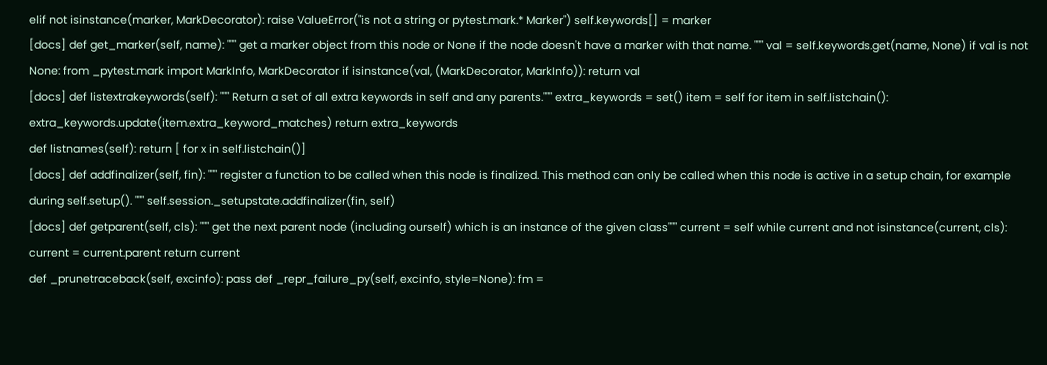elif not isinstance(marker, MarkDecorator): raise ValueError("is not a string or pytest.mark.* Marker") self.keywords[] = marker
[docs] def get_marker(self, name): """ get a marker object from this node or None if the node doesn't have a marker with that name. """ val = self.keywords.get(name, None) if val is not None: from _pytest.mark import MarkInfo, MarkDecorator if isinstance(val, (MarkDecorator, MarkInfo)): return val
[docs] def listextrakeywords(self): """ Return a set of all extra keywords in self and any parents.""" extra_keywords = set() item = self for item in self.listchain(): extra_keywords.update(item.extra_keyword_matches) return extra_keywords
def listnames(self): return [ for x in self.listchain()]
[docs] def addfinalizer(self, fin): """ register a function to be called when this node is finalized. This method can only be called when this node is active in a setup chain, for example during self.setup(). """ self.session._setupstate.addfinalizer(fin, self)
[docs] def getparent(self, cls): """ get the next parent node (including ourself) which is an instance of the given class""" current = self while current and not isinstance(current, cls): current = current.parent return current
def _prunetraceback(self, excinfo): pass def _repr_failure_py(self, excinfo, style=None): fm =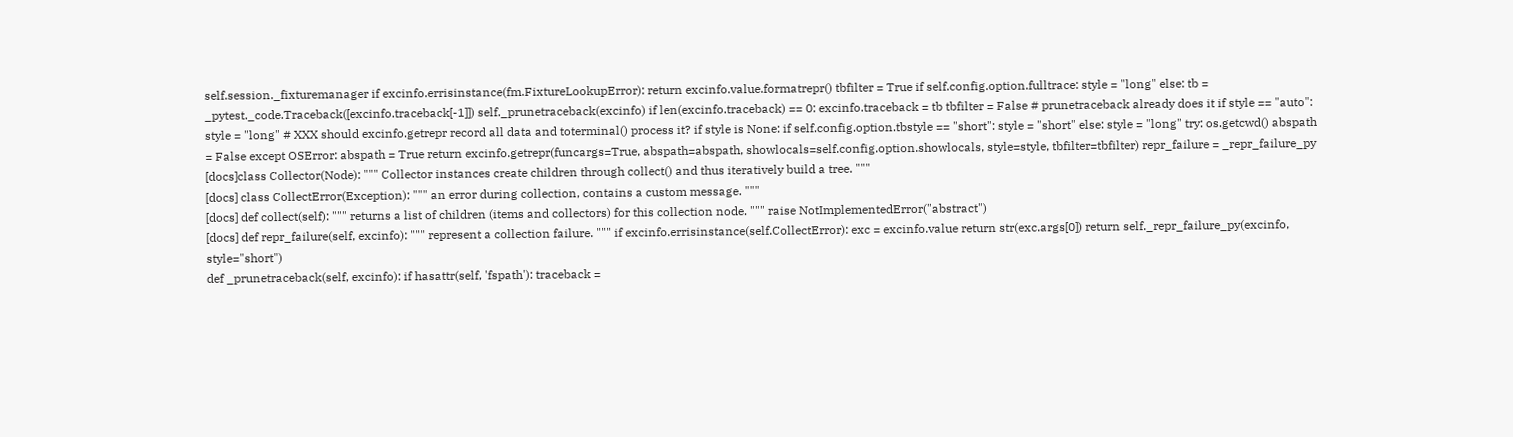self.session._fixturemanager if excinfo.errisinstance(fm.FixtureLookupError): return excinfo.value.formatrepr() tbfilter = True if self.config.option.fulltrace: style = "long" else: tb = _pytest._code.Traceback([excinfo.traceback[-1]]) self._prunetraceback(excinfo) if len(excinfo.traceback) == 0: excinfo.traceback = tb tbfilter = False # prunetraceback already does it if style == "auto": style = "long" # XXX should excinfo.getrepr record all data and toterminal() process it? if style is None: if self.config.option.tbstyle == "short": style = "short" else: style = "long" try: os.getcwd() abspath = False except OSError: abspath = True return excinfo.getrepr(funcargs=True, abspath=abspath, showlocals=self.config.option.showlocals, style=style, tbfilter=tbfilter) repr_failure = _repr_failure_py
[docs]class Collector(Node): """ Collector instances create children through collect() and thus iteratively build a tree. """
[docs] class CollectError(Exception): """ an error during collection, contains a custom message. """
[docs] def collect(self): """ returns a list of children (items and collectors) for this collection node. """ raise NotImplementedError("abstract")
[docs] def repr_failure(self, excinfo): """ represent a collection failure. """ if excinfo.errisinstance(self.CollectError): exc = excinfo.value return str(exc.args[0]) return self._repr_failure_py(excinfo, style="short")
def _prunetraceback(self, excinfo): if hasattr(self, 'fspath'): traceback =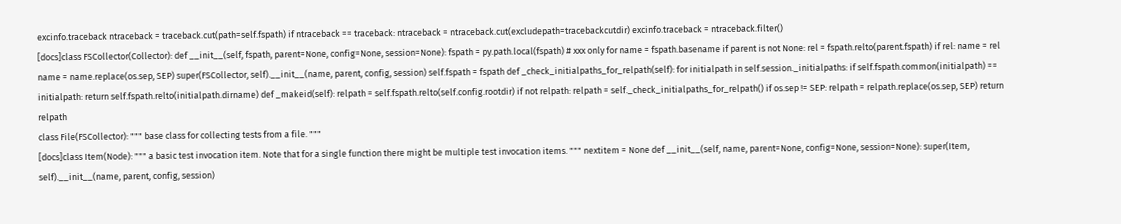excinfo.traceback ntraceback = traceback.cut(path=self.fspath) if ntraceback == traceback: ntraceback = ntraceback.cut(excludepath=tracebackcutdir) excinfo.traceback = ntraceback.filter()
[docs]class FSCollector(Collector): def __init__(self, fspath, parent=None, config=None, session=None): fspath = py.path.local(fspath) # xxx only for name = fspath.basename if parent is not None: rel = fspath.relto(parent.fspath) if rel: name = rel name = name.replace(os.sep, SEP) super(FSCollector, self).__init__(name, parent, config, session) self.fspath = fspath def _check_initialpaths_for_relpath(self): for initialpath in self.session._initialpaths: if self.fspath.common(initialpath) == initialpath: return self.fspath.relto(initialpath.dirname) def _makeid(self): relpath = self.fspath.relto(self.config.rootdir) if not relpath: relpath = self._check_initialpaths_for_relpath() if os.sep != SEP: relpath = relpath.replace(os.sep, SEP) return relpath
class File(FSCollector): """ base class for collecting tests from a file. """
[docs]class Item(Node): """ a basic test invocation item. Note that for a single function there might be multiple test invocation items. """ nextitem = None def __init__(self, name, parent=None, config=None, session=None): super(Item, self).__init__(name, parent, config, session)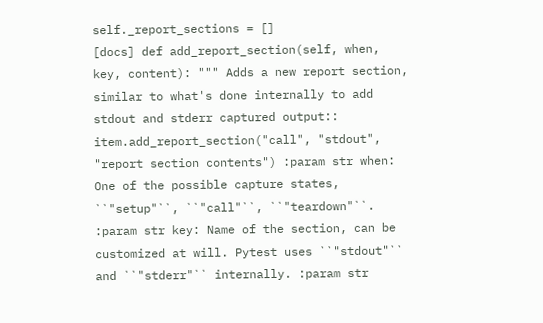self._report_sections = []
[docs] def add_report_section(self, when, key, content): """ Adds a new report section, similar to what's done internally to add stdout and stderr captured output:: item.add_report_section("call", "stdout", "report section contents") :param str when: One of the possible capture states, ``"setup"``, ``"call"``, ``"teardown"``. :param str key: Name of the section, can be customized at will. Pytest uses ``"stdout"`` and ``"stderr"`` internally. :param str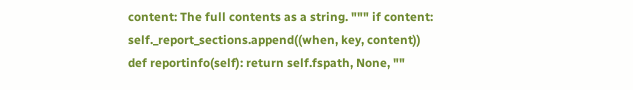content: The full contents as a string. """ if content: self._report_sections.append((when, key, content))
def reportinfo(self): return self.fspath, None, ""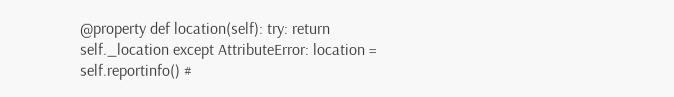@property def location(self): try: return self._location except AttributeError: location = self.reportinfo() #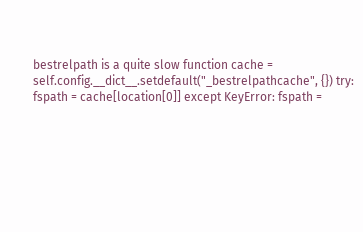bestrelpath is a quite slow function cache = self.config.__dict__.setdefault("_bestrelpathcache", {}) try: fspath = cache[location[0]] except KeyError: fspath =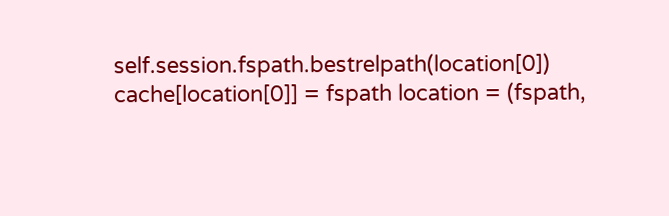self.session.fspath.bestrelpath(location[0]) cache[location[0]] = fspath location = (fspath,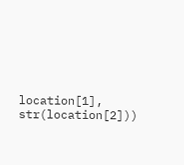location[1], str(location[2]))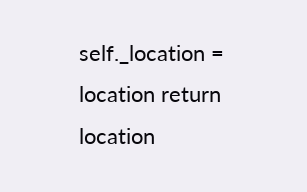self._location = location return location